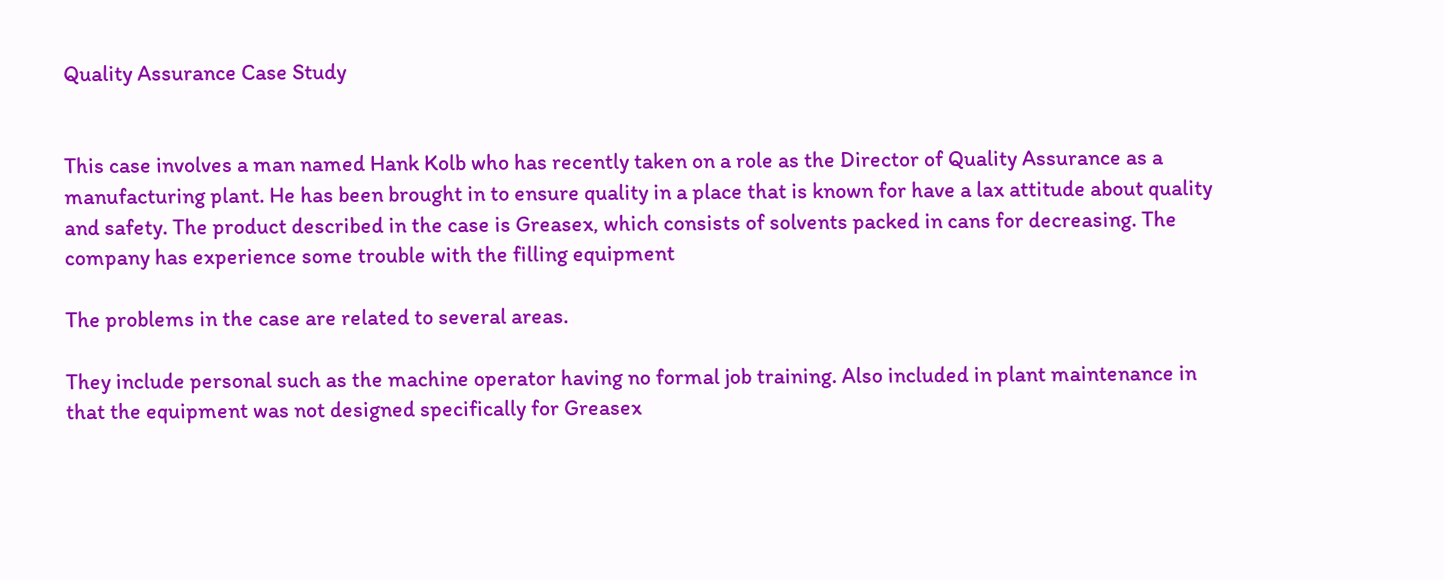Quality Assurance Case Study


This case involves a man named Hank Kolb who has recently taken on a role as the Director of Quality Assurance as a manufacturing plant. He has been brought in to ensure quality in a place that is known for have a lax attitude about quality and safety. The product described in the case is Greasex, which consists of solvents packed in cans for decreasing. The company has experience some trouble with the filling equipment

The problems in the case are related to several areas.

They include personal such as the machine operator having no formal job training. Also included in plant maintenance in that the equipment was not designed specifically for Greasex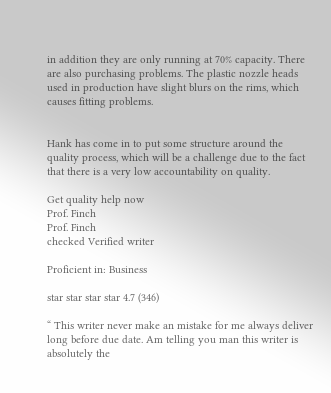in addition they are only running at 70% capacity. There are also purchasing problems. The plastic nozzle heads used in production have slight blurs on the rims, which causes fitting problems.


Hank has come in to put some structure around the quality process, which will be a challenge due to the fact that there is a very low accountability on quality.

Get quality help now
Prof. Finch
Prof. Finch
checked Verified writer

Proficient in: Business

star star star star 4.7 (346)

“ This writer never make an mistake for me always deliver long before due date. Am telling you man this writer is absolutely the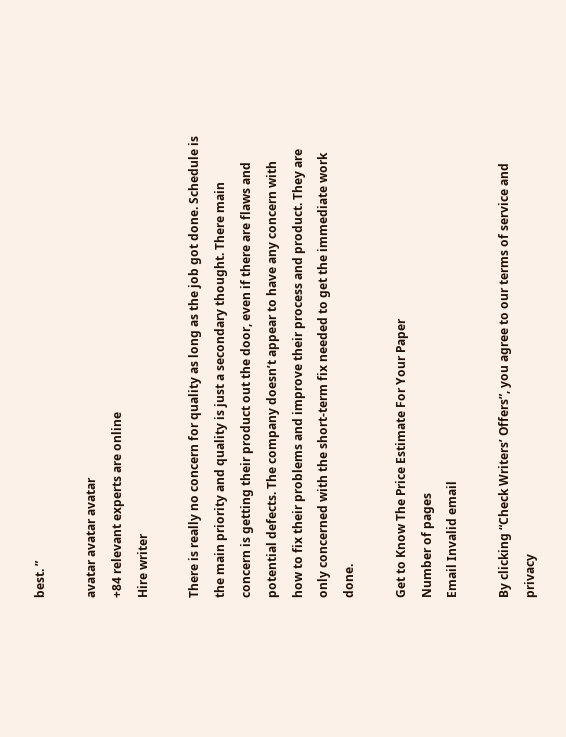best. ”

avatar avatar avatar
+84 relevant experts are online
Hire writer

There is really no concern for quality as long as the job got done. Schedule is the main priority and quality is just a secondary thought. There main concern is getting their product out the door, even if there are flaws and potential defects. The company doesn’t appear to have any concern with how to fix their problems and improve their process and product. They are only concerned with the short-term fix needed to get the immediate work done.

Get to Know The Price Estimate For Your Paper
Number of pages
Email Invalid email

By clicking “Check Writers’ Offers”, you agree to our terms of service and privacy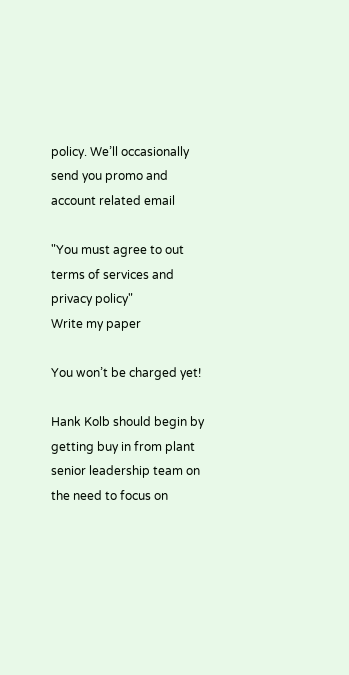policy. We’ll occasionally send you promo and account related email

"You must agree to out terms of services and privacy policy"
Write my paper

You won’t be charged yet!

Hank Kolb should begin by getting buy in from plant senior leadership team on the need to focus on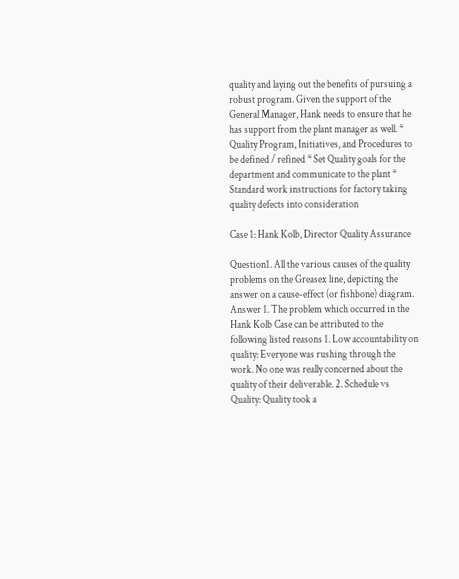quality and laying out the benefits of pursuing a robust program. Given the support of the General Manager, Hank needs to ensure that he has support from the plant manager as well. * Quality Program, Initiatives, and Procedures to be defined / refined * Set Quality goals for the department and communicate to the plant * Standard work instructions for factory taking quality defects into consideration

Case 1: Hank Kolb, Director Quality Assurance

Question1. All the various causes of the quality problems on the Greasex line, depicting the answer on a cause-effect (or fishbone) diagram. Answer 1. The problem which occurred in the Hank Kolb Case can be attributed to the following listed reasons 1. Low accountability on quality: Everyone was rushing through the work. No one was really concerned about the quality of their deliverable. 2. Schedule vs Quality: Quality took a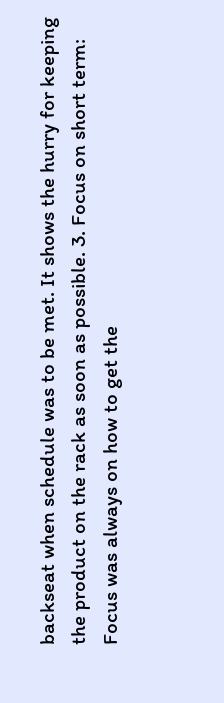backseat when schedule was to be met. It shows the hurry for keeping the product on the rack as soon as possible. 3. Focus on short term: Focus was always on how to get the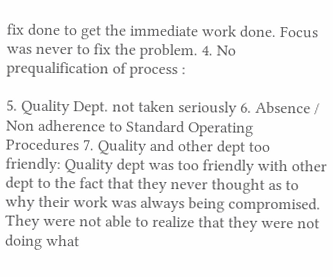fix done to get the immediate work done. Focus was never to fix the problem. 4. No prequalification of process :

5. Quality Dept. not taken seriously 6. Absence / Non adherence to Standard Operating Procedures 7. Quality and other dept too friendly: Quality dept was too friendly with other dept to the fact that they never thought as to why their work was always being compromised. They were not able to realize that they were not doing what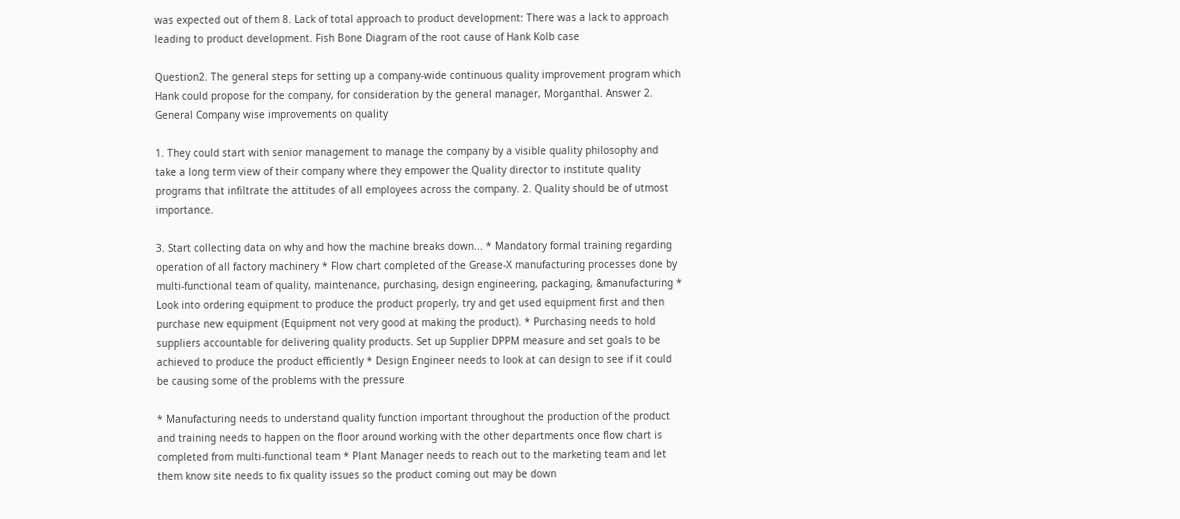was expected out of them 8. Lack of total approach to product development: There was a lack to approach leading to product development. Fish Bone Diagram of the root cause of Hank Kolb case

Question2. The general steps for setting up a company-wide continuous quality improvement program which Hank could propose for the company, for consideration by the general manager, Morganthal. Answer 2. General Company wise improvements on quality

1. They could start with senior management to manage the company by a visible quality philosophy and take a long term view of their company where they empower the Quality director to institute quality programs that infiltrate the attitudes of all employees across the company. 2. Quality should be of utmost importance.

3. Start collecting data on why and how the machine breaks down... * Mandatory formal training regarding operation of all factory machinery * Flow chart completed of the Grease-X manufacturing processes done by multi-functional team of quality, maintenance, purchasing, design engineering, packaging, &manufacturing * Look into ordering equipment to produce the product properly, try and get used equipment first and then purchase new equipment (Equipment not very good at making the product). * Purchasing needs to hold suppliers accountable for delivering quality products. Set up Supplier DPPM measure and set goals to be achieved to produce the product efficiently * Design Engineer needs to look at can design to see if it could be causing some of the problems with the pressure

* Manufacturing needs to understand quality function important throughout the production of the product and training needs to happen on the floor around working with the other departments once flow chart is completed from multi-functional team * Plant Manager needs to reach out to the marketing team and let them know site needs to fix quality issues so the product coming out may be down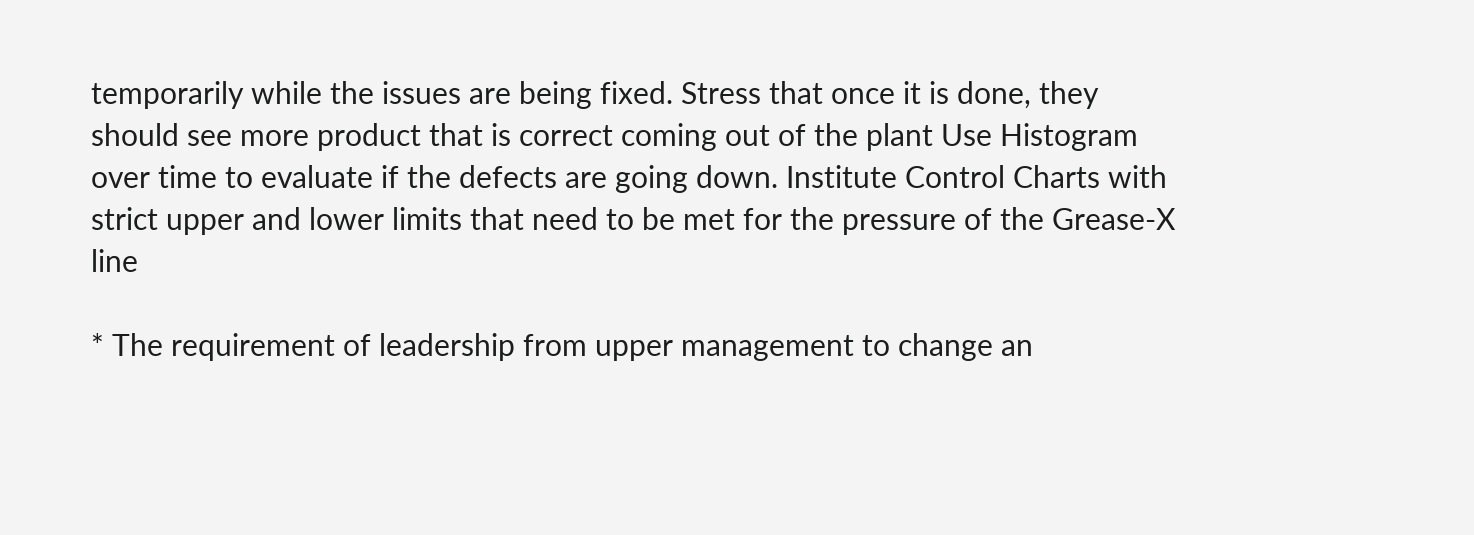temporarily while the issues are being fixed. Stress that once it is done, they should see more product that is correct coming out of the plant Use Histogram over time to evaluate if the defects are going down. Institute Control Charts with strict upper and lower limits that need to be met for the pressure of the Grease-X line

* The requirement of leadership from upper management to change an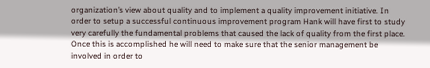organization’s view about quality and to implement a quality improvement initiative. In order to setup a successful continuous improvement program Hank will have first to study very carefully the fundamental problems that caused the lack of quality from the first place. Once this is accomplished he will need to make sure that the senior management be involved in order to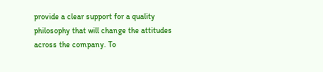provide a clear support for a quality philosophy that will change the attitudes across the company. To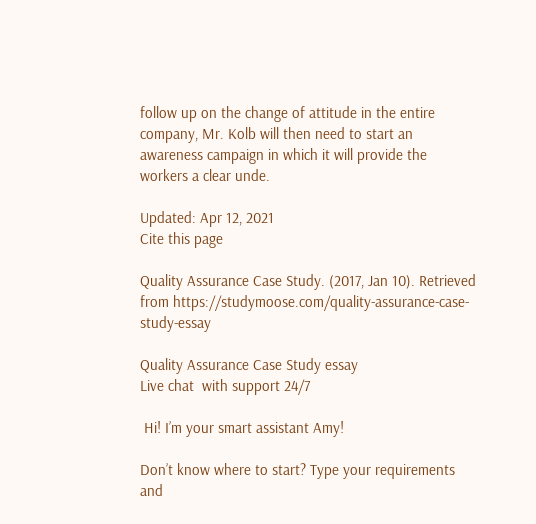follow up on the change of attitude in the entire company, Mr. Kolb will then need to start an awareness campaign in which it will provide the workers a clear unde.

Updated: Apr 12, 2021
Cite this page

Quality Assurance Case Study. (2017, Jan 10). Retrieved from https://studymoose.com/quality-assurance-case-study-essay

Quality Assurance Case Study essay
Live chat  with support 24/7

 Hi! I’m your smart assistant Amy!

Don’t know where to start? Type your requirements and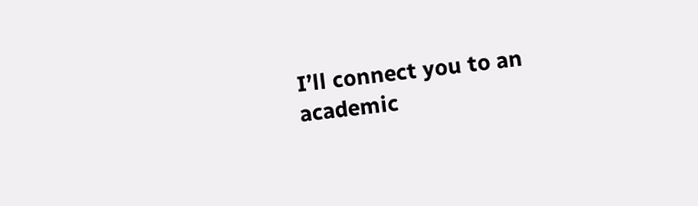I’ll connect you to an academic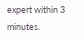expert within 3 minutes.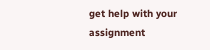get help with your assignment